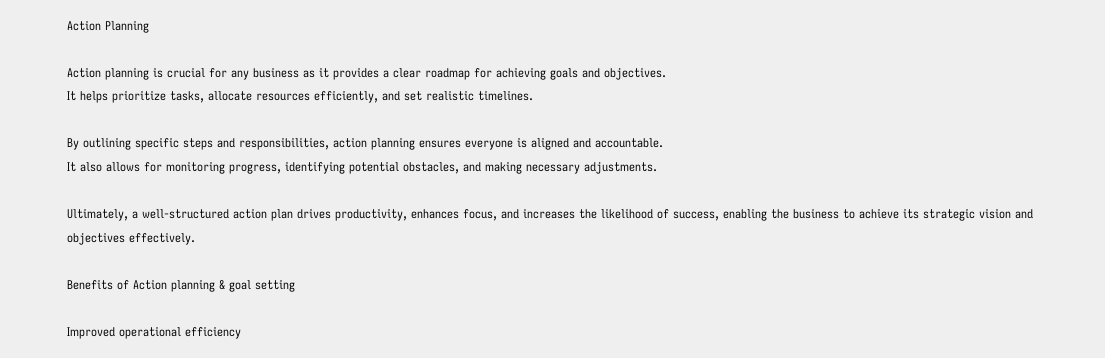Action Planning

Action planning is crucial for any business as it provides a clear roadmap for achieving goals and objectives.
It helps prioritize tasks, allocate resources efficiently, and set realistic timelines.

By outlining specific steps and responsibilities, action planning ensures everyone is aligned and accountable.
It also allows for monitoring progress, identifying potential obstacles, and making necessary adjustments.

Ultimately, a well-structured action plan drives productivity, enhances focus, and increases the likelihood of success, enabling the business to achieve its strategic vision and objectives effectively.

Benefits of Action planning & goal setting

Improved operational efficiency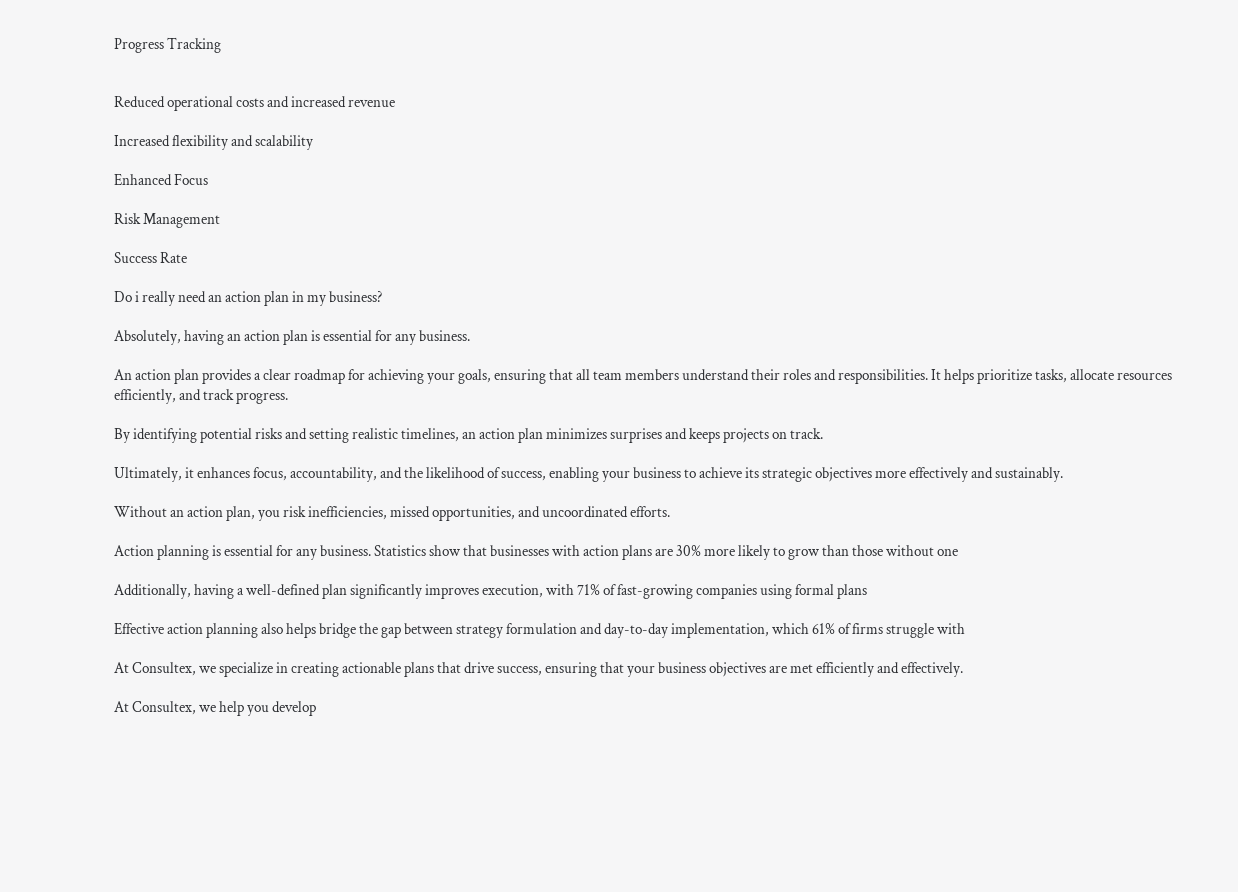Progress Tracking


Reduced operational costs and increased revenue

Increased flexibility and scalability

Enhanced Focus

Risk Management

Success Rate

Do i really need an action plan in my business?

Absolutely, having an action plan is essential for any business.

An action plan provides a clear roadmap for achieving your goals, ensuring that all team members understand their roles and responsibilities. It helps prioritize tasks, allocate resources efficiently, and track progress.

By identifying potential risks and setting realistic timelines, an action plan minimizes surprises and keeps projects on track.

Ultimately, it enhances focus, accountability, and the likelihood of success, enabling your business to achieve its strategic objectives more effectively and sustainably.

Without an action plan, you risk inefficiencies, missed opportunities, and uncoordinated efforts.

Action planning is essential for any business. Statistics show that businesses with action plans are 30% more likely to grow than those without one

Additionally, having a well-defined plan significantly improves execution, with 71% of fast-growing companies using formal plans

Effective action planning also helps bridge the gap between strategy formulation and day-to-day implementation, which 61% of firms struggle with

At Consultex, we specialize in creating actionable plans that drive success, ensuring that your business objectives are met efficiently and effectively.

At Consultex, we help you develop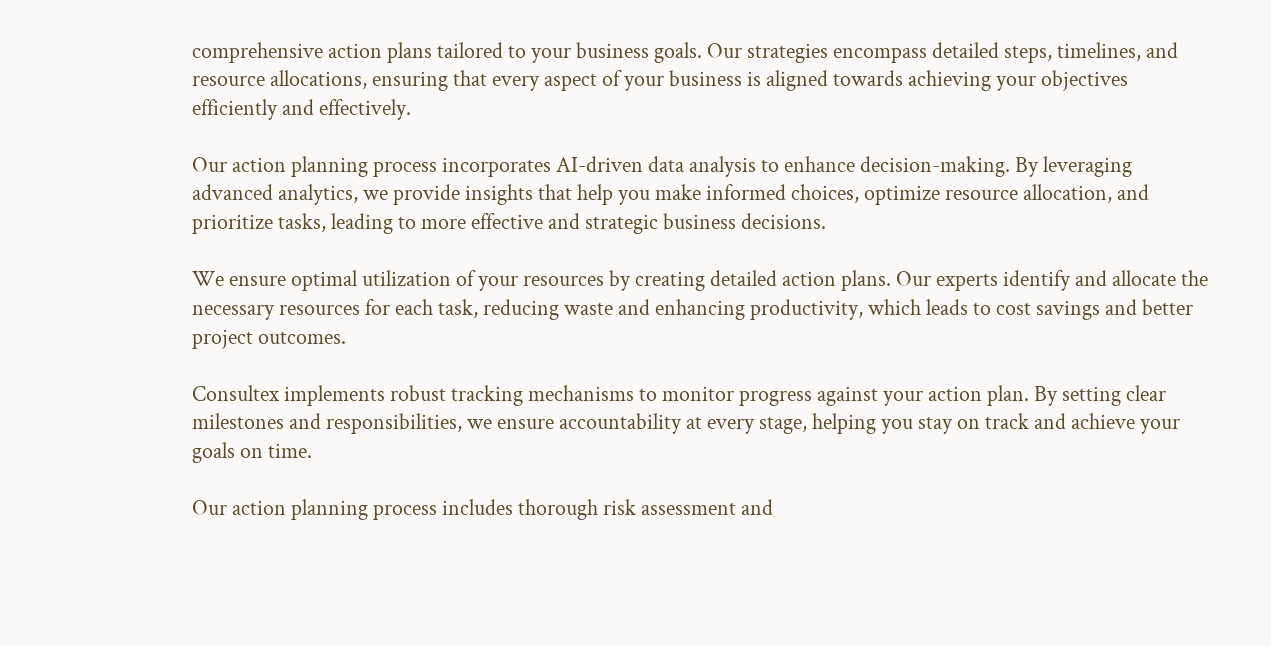comprehensive action plans tailored to your business goals. Our strategies encompass detailed steps, timelines, and resource allocations, ensuring that every aspect of your business is aligned towards achieving your objectives efficiently and effectively.

Our action planning process incorporates AI-driven data analysis to enhance decision-making. By leveraging advanced analytics, we provide insights that help you make informed choices, optimize resource allocation, and prioritize tasks, leading to more effective and strategic business decisions.

We ensure optimal utilization of your resources by creating detailed action plans. Our experts identify and allocate the necessary resources for each task, reducing waste and enhancing productivity, which leads to cost savings and better project outcomes.

Consultex implements robust tracking mechanisms to monitor progress against your action plan. By setting clear milestones and responsibilities, we ensure accountability at every stage, helping you stay on track and achieve your goals on time.

Our action planning process includes thorough risk assessment and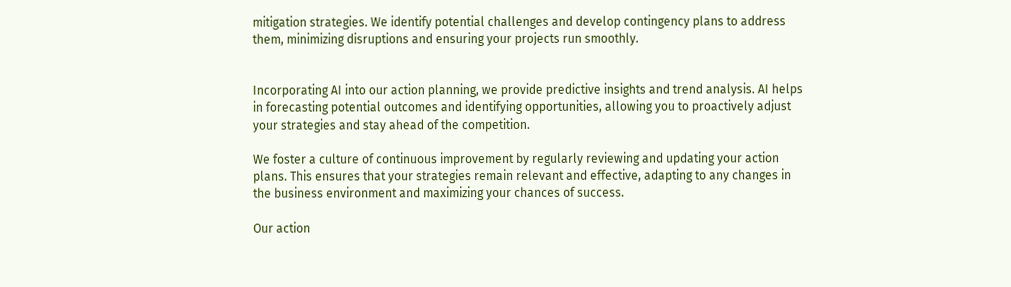mitigation strategies. We identify potential challenges and develop contingency plans to address them, minimizing disruptions and ensuring your projects run smoothly.


Incorporating AI into our action planning, we provide predictive insights and trend analysis. AI helps in forecasting potential outcomes and identifying opportunities, allowing you to proactively adjust your strategies and stay ahead of the competition.

We foster a culture of continuous improvement by regularly reviewing and updating your action plans. This ensures that your strategies remain relevant and effective, adapting to any changes in the business environment and maximizing your chances of success.

Our action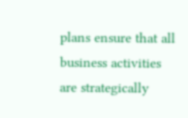plans ensure that all business activities are strategically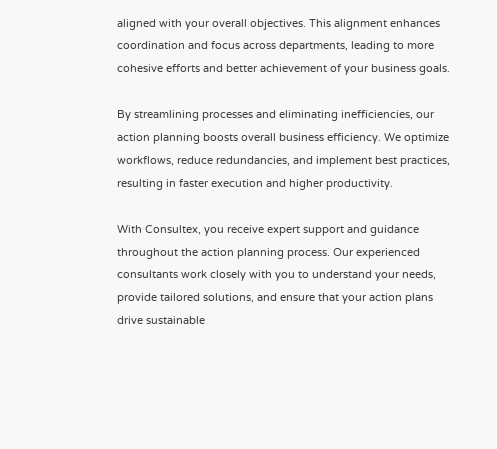aligned with your overall objectives. This alignment enhances coordination and focus across departments, leading to more cohesive efforts and better achievement of your business goals.

By streamlining processes and eliminating inefficiencies, our action planning boosts overall business efficiency. We optimize workflows, reduce redundancies, and implement best practices, resulting in faster execution and higher productivity.

With Consultex, you receive expert support and guidance throughout the action planning process. Our experienced consultants work closely with you to understand your needs, provide tailored solutions, and ensure that your action plans drive sustainable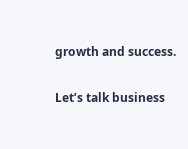growth and success.

Let’s talk business